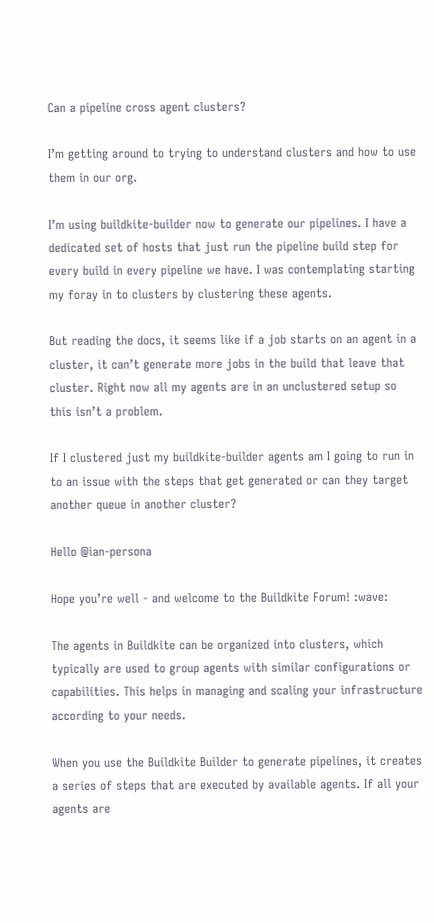Can a pipeline cross agent clusters?

I’m getting around to trying to understand clusters and how to use them in our org.

I’m using buildkite-builder now to generate our pipelines. I have a dedicated set of hosts that just run the pipeline build step for every build in every pipeline we have. I was contemplating starting my foray in to clusters by clustering these agents.

But reading the docs, it seems like if a job starts on an agent in a cluster, it can’t generate more jobs in the build that leave that cluster. Right now all my agents are in an unclustered setup so this isn’t a problem.

If I clustered just my buildkite-builder agents am I going to run in to an issue with the steps that get generated or can they target another queue in another cluster?

Hello @ian-persona

Hope you’re well - and welcome to the Buildkite Forum! :wave:

The agents in Buildkite can be organized into clusters, which typically are used to group agents with similar configurations or capabilities. This helps in managing and scaling your infrastructure according to your needs.

When you use the Buildkite Builder to generate pipelines, it creates a series of steps that are executed by available agents. If all your agents are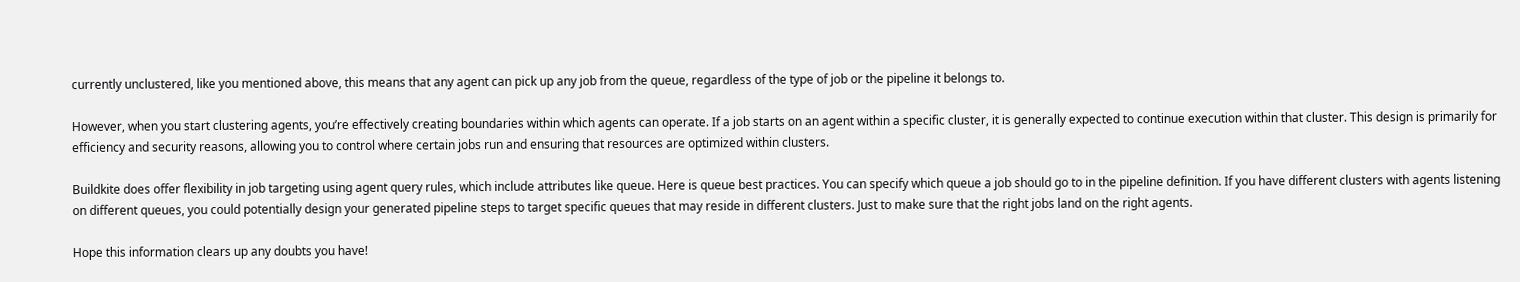currently unclustered, like you mentioned above, this means that any agent can pick up any job from the queue, regardless of the type of job or the pipeline it belongs to.

However, when you start clustering agents, you’re effectively creating boundaries within which agents can operate. If a job starts on an agent within a specific cluster, it is generally expected to continue execution within that cluster. This design is primarily for efficiency and security reasons, allowing you to control where certain jobs run and ensuring that resources are optimized within clusters.

Buildkite does offer flexibility in job targeting using agent query rules, which include attributes like queue. Here is queue best practices. You can specify which queue a job should go to in the pipeline definition. If you have different clusters with agents listening on different queues, you could potentially design your generated pipeline steps to target specific queues that may reside in different clusters. Just to make sure that the right jobs land on the right agents.

Hope this information clears up any doubts you have!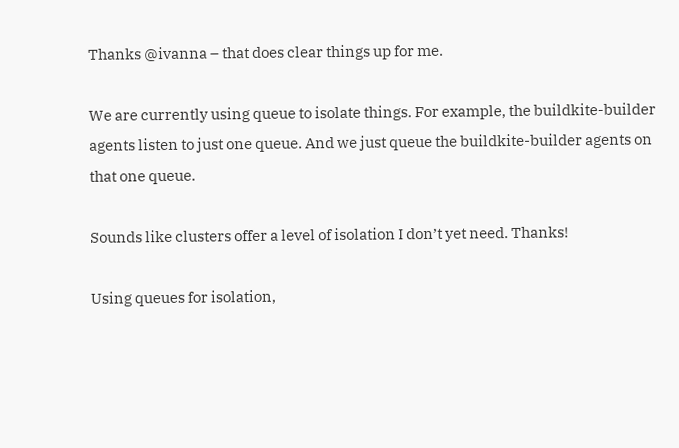Thanks @ivanna – that does clear things up for me.

We are currently using queue to isolate things. For example, the buildkite-builder agents listen to just one queue. And we just queue the buildkite-builder agents on that one queue.

Sounds like clusters offer a level of isolation I don’t yet need. Thanks!

Using queues for isolation,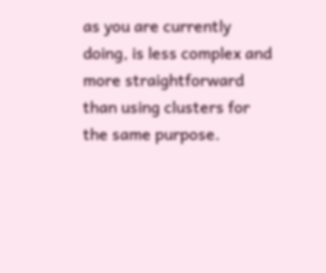as you are currently doing, is less complex and more straightforward than using clusters for the same purpose.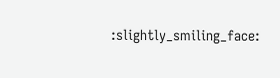:slightly_smiling_face: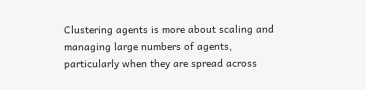Clustering agents is more about scaling and managing large numbers of agents, particularly when they are spread across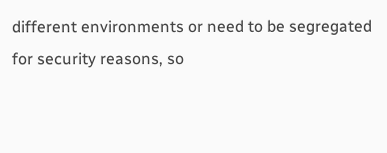different environments or need to be segregated for security reasons, so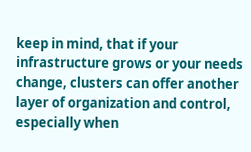keep in mind, that if your infrastructure grows or your needs change, clusters can offer another layer of organization and control, especially when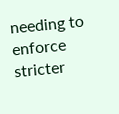needing to enforce stricter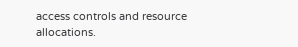access controls and resource allocations.